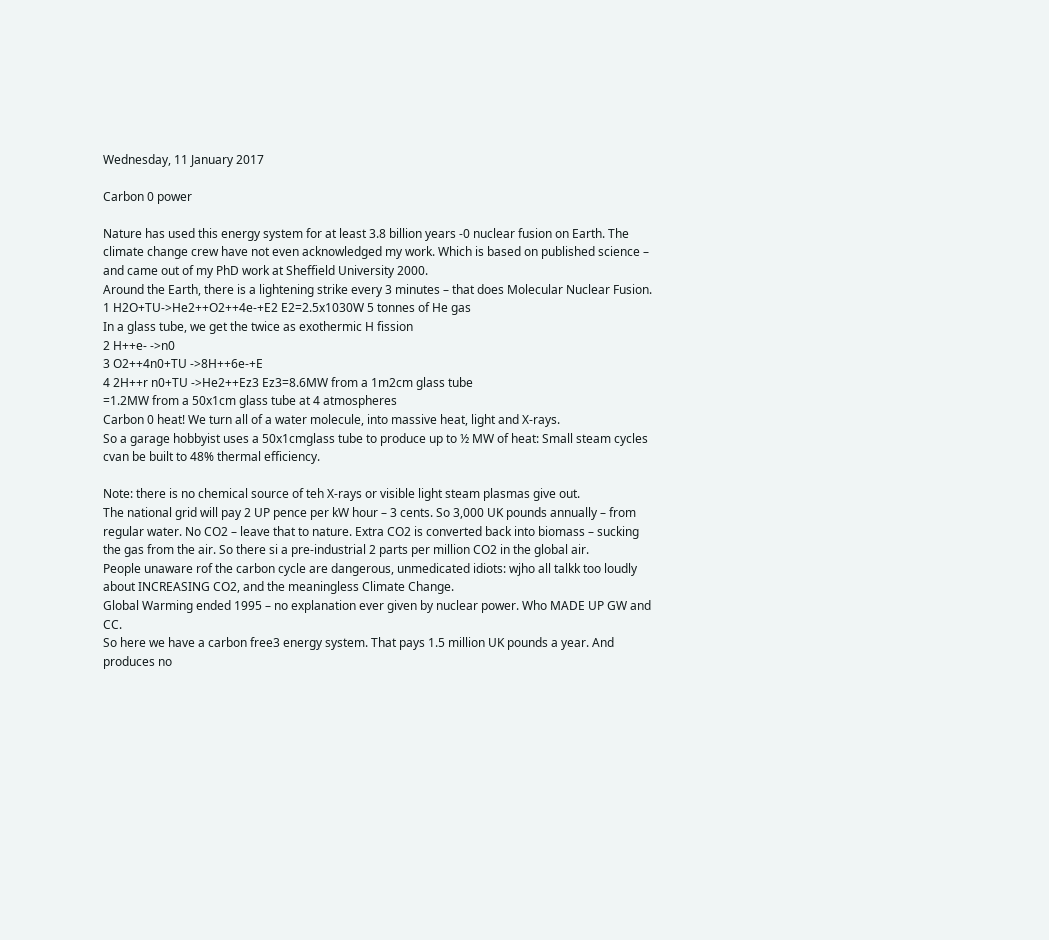Wednesday, 11 January 2017

Carbon 0 power

Nature has used this energy system for at least 3.8 billion years -0 nuclear fusion on Earth. The climate change crew have not even acknowledged my work. Which is based on published science – and came out of my PhD work at Sheffield University 2000.
Around the Earth, there is a lightening strike every 3 minutes – that does Molecular Nuclear Fusion.
1 H2O+TU->He2++O2++4e-+E2 E2=2.5x1030W 5 tonnes of He gas
In a glass tube, we get the twice as exothermic H fission
2 H++e- ->n0
3 O2++4n0+TU ->8H++6e-+E
4 2H++r n0+TU ->He2++Ez3 Ez3=8.6MW from a 1m2cm glass tube
=1.2MW from a 50x1cm glass tube at 4 atmospheres
Carbon 0 heat! We turn all of a water molecule, into massive heat, light and X-rays.
So a garage hobbyist uses a 50x1cmglass tube to produce up to ½ MW of heat: Small steam cycles cvan be built to 48% thermal efficiency.

Note: there is no chemical source of teh X-rays or visible light steam plasmas give out.
The national grid will pay 2 UP pence per kW hour – 3 cents. So 3,000 UK pounds annually – from regular water. No CO2 – leave that to nature. Extra CO2 is converted back into biomass – sucking the gas from the air. So there si a pre-industrial 2 parts per million CO2 in the global air.
People unaware rof the carbon cycle are dangerous, unmedicated idiots: wjho all talkk too loudly about INCREASING CO2, and the meaningless Climate Change.
Global Warming ended 1995 – no explanation ever given by nuclear power. Who MADE UP GW and CC.
So here we have a carbon free3 energy system. That pays 1.5 million UK pounds a year. And produces no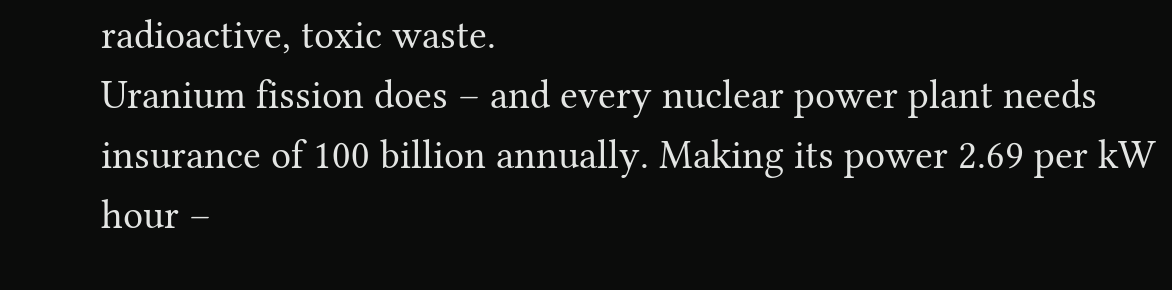radioactive, toxic waste.
Uranium fission does – and every nuclear power plant needs insurance of 100 billion annually. Making its power 2.69 per kW hour –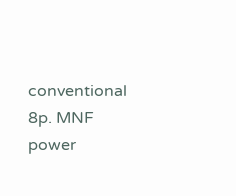conventional 8p. MNF power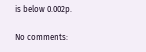is below 0.002p.

No comments: